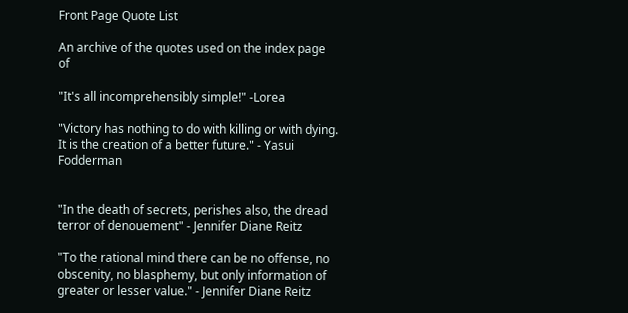Front Page Quote List

An archive of the quotes used on the index page of

"It's all incomprehensibly simple!" -Lorea

"Victory has nothing to do with killing or with dying. It is the creation of a better future." - Yasui Fodderman


"In the death of secrets, perishes also, the dread terror of denouement" - Jennifer Diane Reitz

"To the rational mind there can be no offense, no obscenity, no blasphemy, but only information of greater or lesser value." - Jennifer Diane Reitz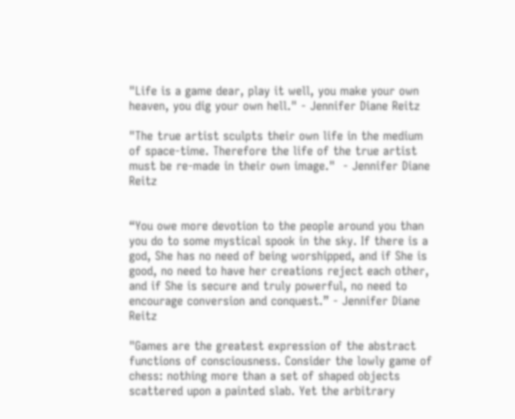"Life is a game dear, play it well, you make your own heaven, you dig your own hell." - Jennifer Diane Reitz

"The true artist sculpts their own life in the medium of space-time. Therefore the life of the true artist must be re-made in their own image."  - Jennifer Diane Reitz


“You owe more devotion to the people around you than you do to some mystical spook in the sky. If there is a god, She has no need of being worshipped, and if She is good, no need to have her creations reject each other, and if She is secure and truly powerful, no need to encourage conversion and conquest.” - Jennifer Diane Reitz

"Games are the greatest expression of the abstract functions of consciousness. Consider the lowly game of chess: nothing more than a set of shaped objects scattered upon a painted slab. Yet the arbitrary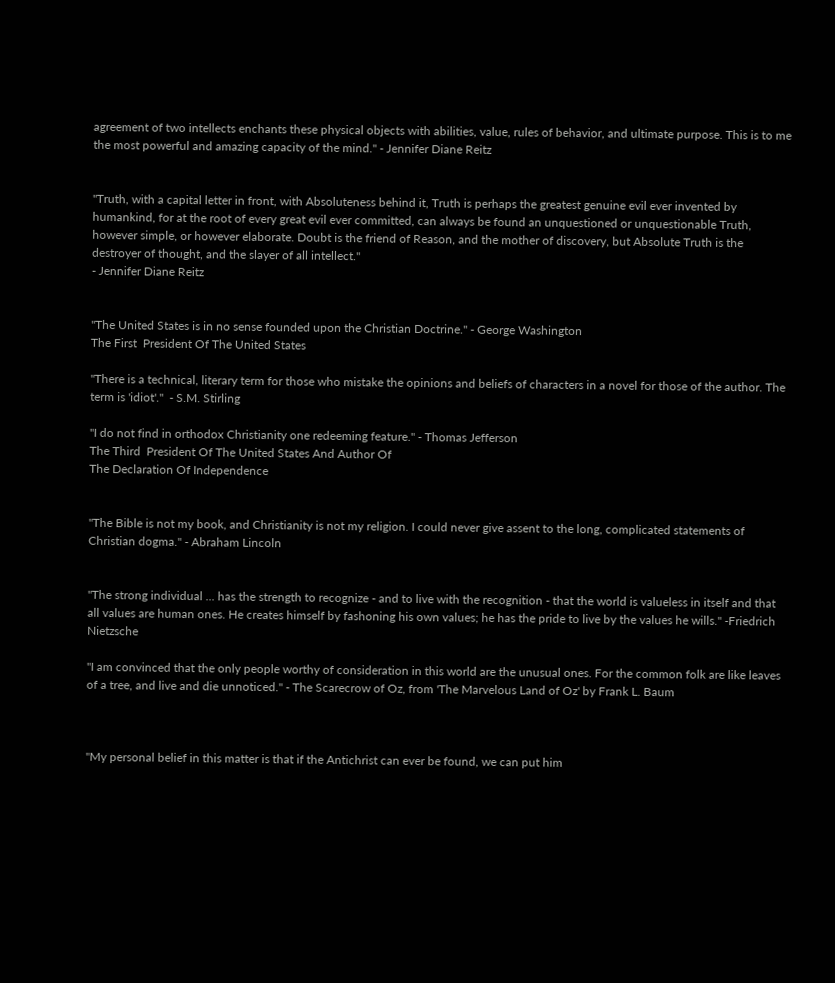agreement of two intellects enchants these physical objects with abilities, value, rules of behavior, and ultimate purpose. This is to me the most powerful and amazing capacity of the mind." - Jennifer Diane Reitz


"Truth, with a capital letter in front, with Absoluteness behind it, Truth is perhaps the greatest genuine evil ever invented by humankind, for at the root of every great evil ever committed, can always be found an unquestioned or unquestionable Truth, however simple, or however elaborate. Doubt is the friend of Reason, and the mother of discovery, but Absolute Truth is the destroyer of thought, and the slayer of all intellect."
- Jennifer Diane Reitz


"The United States is in no sense founded upon the Christian Doctrine." - George Washington
The First  President Of The United States

"There is a technical, literary term for those who mistake the opinions and beliefs of characters in a novel for those of the author. The term is 'idiot'."  - S.M. Stirling

"I do not find in orthodox Christianity one redeeming feature." - Thomas Jefferson
The Third  President Of The United States And Author Of
The Declaration Of Independence


"The Bible is not my book, and Christianity is not my religion. I could never give assent to the long, complicated statements of Christian dogma." - Abraham Lincoln


"The strong individual ... has the strength to recognize - and to live with the recognition - that the world is valueless in itself and that all values are human ones. He creates himself by fashoning his own values; he has the pride to live by the values he wills." -Friedrich Nietzsche

"I am convinced that the only people worthy of consideration in this world are the unusual ones. For the common folk are like leaves of a tree, and live and die unnoticed." - The Scarecrow of Oz, from 'The Marvelous Land of Oz' by Frank L. Baum



"My personal belief in this matter is that if the Antichrist can ever be found, we can put him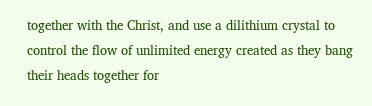together with the Christ, and use a dilithium crystal to control the flow of unlimited energy created as they bang their heads together for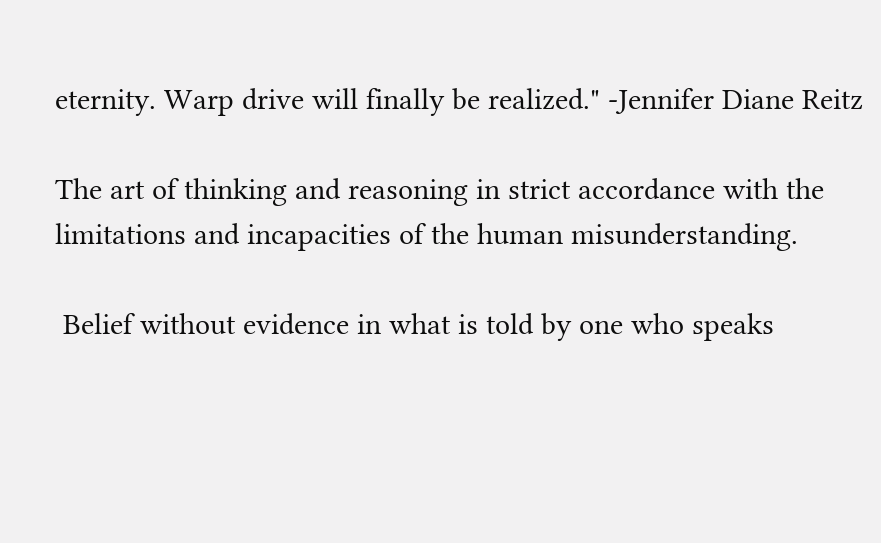eternity. Warp drive will finally be realized." -Jennifer Diane Reitz

The art of thinking and reasoning in strict accordance with the limitations and incapacities of the human misunderstanding.

 Belief without evidence in what is told by one who speaks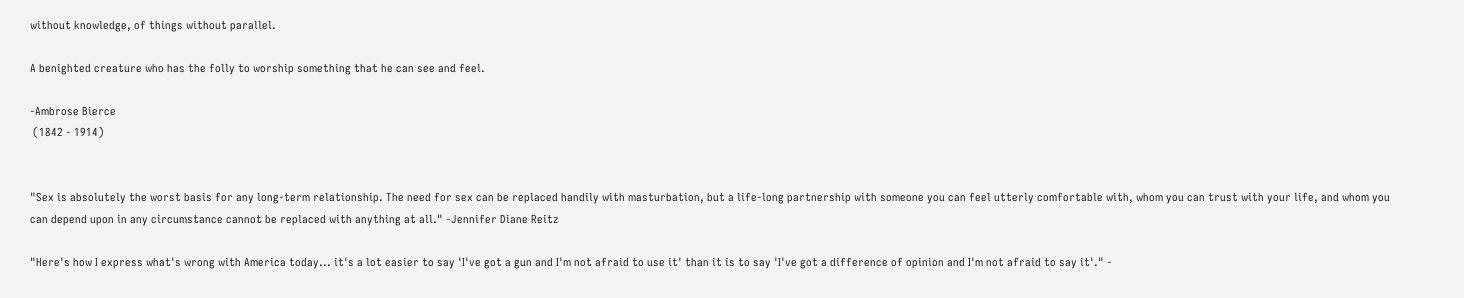without knowledge, of things without parallel.

A benighted creature who has the folly to worship something that he can see and feel.

-Ambrose Bierce
 (1842 - 1914)


"Sex is absolutely the worst basis for any long-term relationship. The need for sex can be replaced handily with masturbation, but a life-long partnership with someone you can feel utterly comfortable with, whom you can trust with your life, and whom you can depend upon in any circumstance cannot be replaced with anything at all." -Jennifer Diane Reitz

"Here's how I express what's wrong with America today... it's a lot easier to say 'I've got a gun and I'm not afraid to use it' than it is to say 'I've got a difference of opinion and I'm not afraid to say it'." -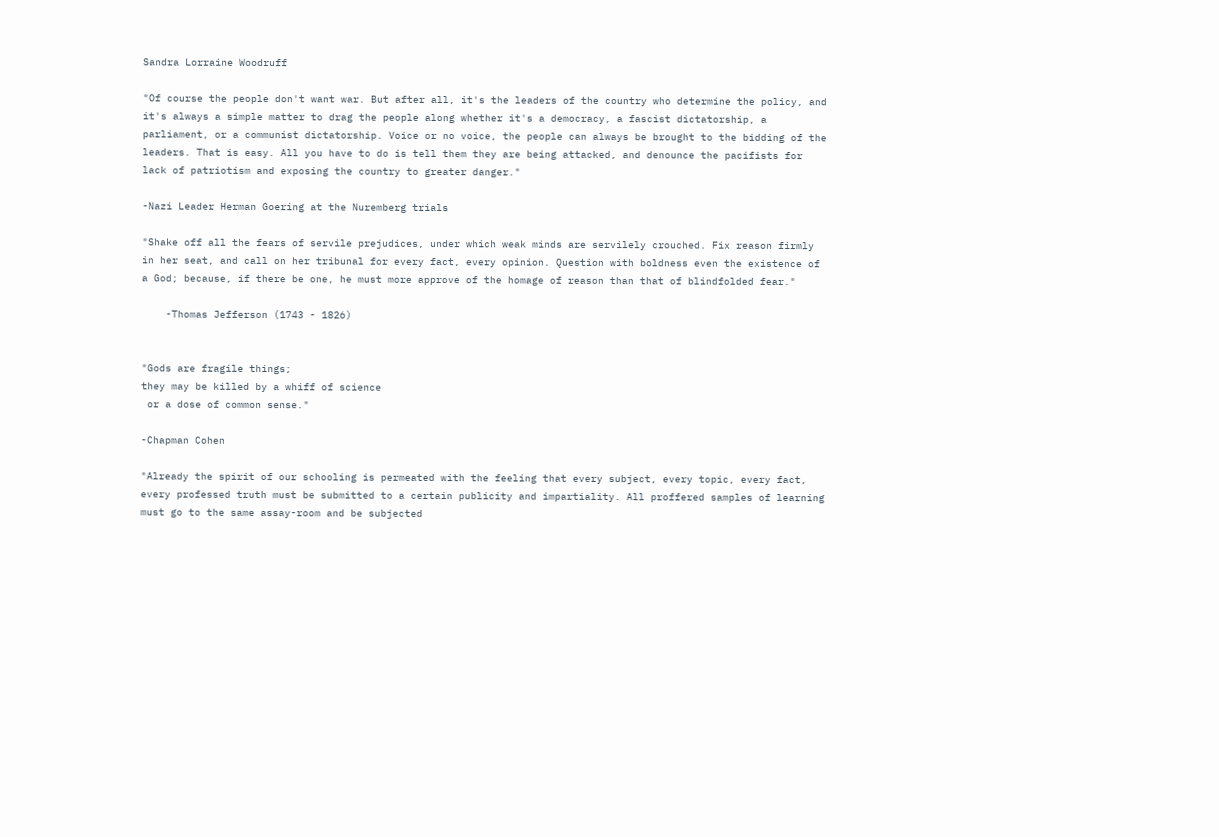Sandra Lorraine Woodruff

"Of course the people don't want war. But after all, it's the leaders of the country who determine the policy, and it's always a simple matter to drag the people along whether it's a democracy, a fascist dictatorship, a parliament, or a communist dictatorship. Voice or no voice, the people can always be brought to the bidding of the leaders. That is easy. All you have to do is tell them they are being attacked, and denounce the pacifists for lack of patriotism and exposing the country to greater danger."

-Nazi Leader Herman Goering at the Nuremberg trials

"Shake off all the fears of servile prejudices, under which weak minds are servilely crouched. Fix reason firmly in her seat, and call on her tribunal for every fact, every opinion. Question with boldness even the existence of a God; because, if there be one, he must more approve of the homage of reason than that of blindfolded fear."

    -Thomas Jefferson (1743 - 1826)


"Gods are fragile things;
they may be killed by a whiff of science
 or a dose of common sense."

-Chapman Cohen

"Already the spirit of our schooling is permeated with the feeling that every subject, every topic, every fact, every professed truth must be submitted to a certain publicity and impartiality. All proffered samples of learning must go to the same assay-room and be subjected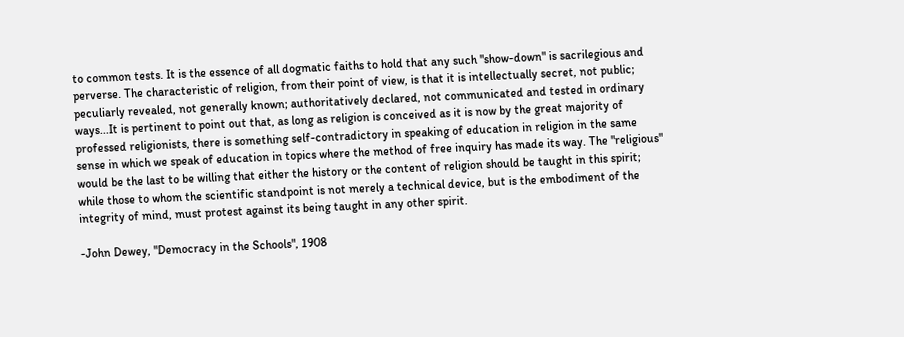to common tests. It is the essence of all dogmatic faiths to hold that any such "show-down" is sacrilegious and perverse. The characteristic of religion, from their point of view, is that it is intellectually secret, not public; peculiarly revealed, not generally known; authoritatively declared, not communicated and tested in ordinary ways...It is pertinent to point out that, as long as religion is conceived as it is now by the great majority of professed religionists, there is something self-contradictory in speaking of education in religion in the same sense in which we speak of education in topics where the method of free inquiry has made its way. The "religious" would be the last to be willing that either the history or the content of religion should be taught in this spirit; while those to whom the scientific standpoint is not merely a technical device, but is the embodiment of the integrity of mind, must protest against its being taught in any other spirit.

-John Dewey, "Democracy in the Schools", 1908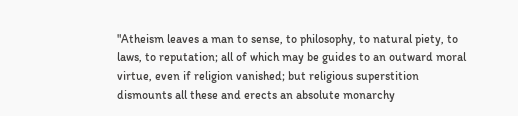"Atheism leaves a man to sense, to philosophy, to natural piety, to laws, to reputation; all of which may be guides to an outward moral virtue, even if religion vanished; but religious superstition dismounts all these and erects an absolute monarchy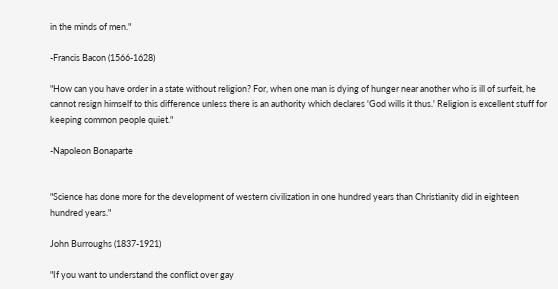in the minds of men."

-Francis Bacon (1566-1628)

"How can you have order in a state without religion? For, when one man is dying of hunger near another who is ill of surfeit, he cannot resign himself to this difference unless there is an authority which declares 'God wills it thus.' Religion is excellent stuff for keeping common people quiet."

-Napoleon Bonaparte


"Science has done more for the development of western civilization in one hundred years than Christianity did in eighteen hundred years."

John Burroughs (1837-1921)

"If you want to understand the conflict over gay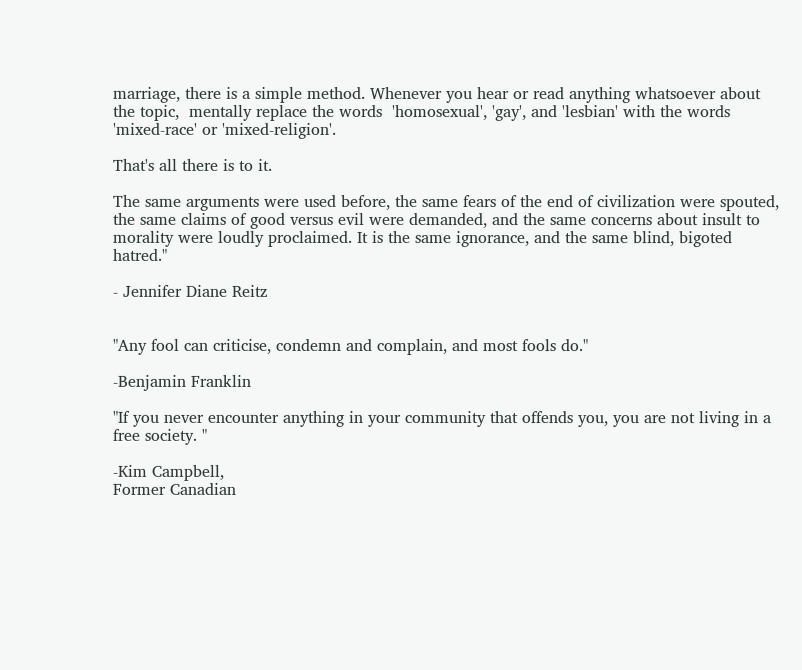marriage, there is a simple method. Whenever you hear or read anything whatsoever about the topic,  mentally replace the words  'homosexual', 'gay', and 'lesbian' with the words 'mixed-race' or 'mixed-religion'.

That's all there is to it.

The same arguments were used before, the same fears of the end of civilization were spouted, the same claims of good versus evil were demanded, and the same concerns about insult to morality were loudly proclaimed. It is the same ignorance, and the same blind, bigoted hatred."

- Jennifer Diane Reitz


"Any fool can criticise, condemn and complain, and most fools do."

-Benjamin Franklin

"If you never encounter anything in your community that offends you, you are not living in a free society. "

-Kim Campbell,
Former Canadian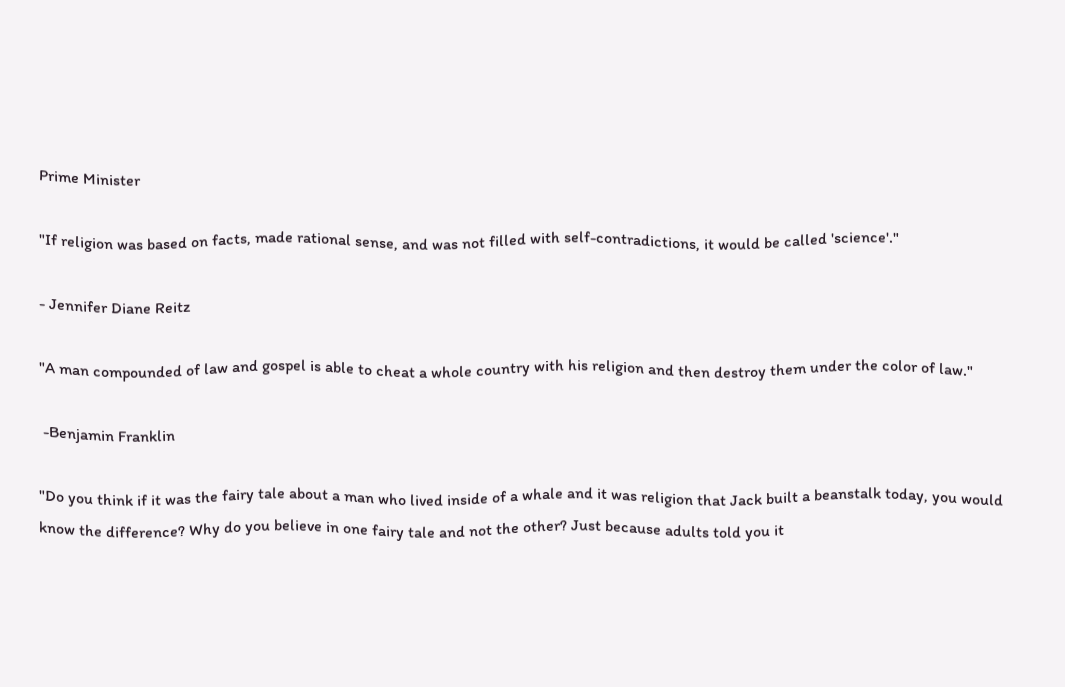Prime Minister

"If religion was based on facts, made rational sense, and was not filled with self-contradictions, it would be called 'science'."

- Jennifer Diane Reitz

"A man compounded of law and gospel is able to cheat a whole country with his religion and then destroy them under the color of law."

 -Benjamin Franklin

"Do you think if it was the fairy tale about a man who lived inside of a whale and it was religion that Jack built a beanstalk today, you would know the difference? Why do you believe in one fairy tale and not the other? Just because adults told you it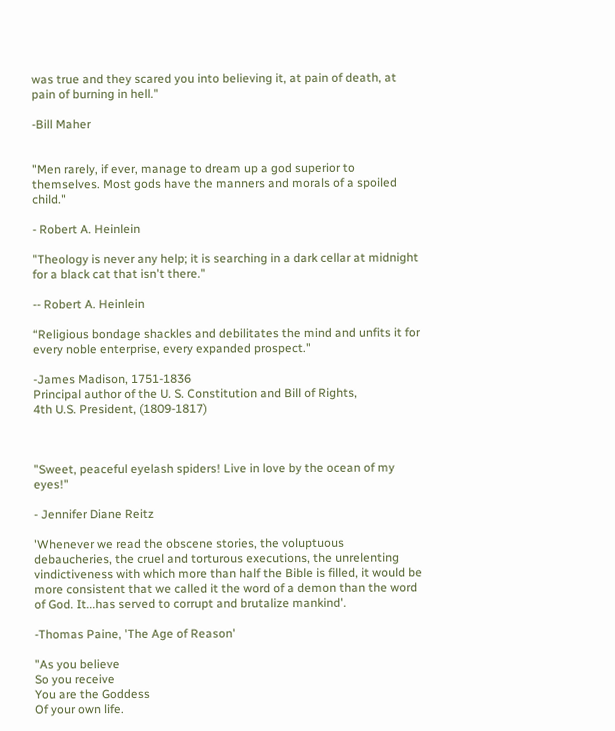was true and they scared you into believing it, at pain of death, at pain of burning in hell."

-Bill Maher


"Men rarely, if ever, manage to dream up a god superior to themselves. Most gods have the manners and morals of a spoiled child."

- Robert A. Heinlein

"Theology is never any help; it is searching in a dark cellar at midnight for a black cat that isn't there."

-- Robert A. Heinlein

“Religious bondage shackles and debilitates the mind and unfits it for every noble enterprise, every expanded prospect."

-James Madison, 1751-1836
Principal author of the U. S. Constitution and Bill of Rights,
4th U.S. President, (1809-1817)



"Sweet, peaceful eyelash spiders! Live in love by the ocean of my eyes!"

- Jennifer Diane Reitz

'Whenever we read the obscene stories, the voluptuous debaucheries, the cruel and torturous executions, the unrelenting vindictiveness with which more than half the Bible is filled, it would be more consistent that we called it the word of a demon than the word of God. It...has served to corrupt and brutalize mankind'.

-Thomas Paine, 'The Age of Reason'

"As you believe
So you receive
You are the Goddess
Of your own life.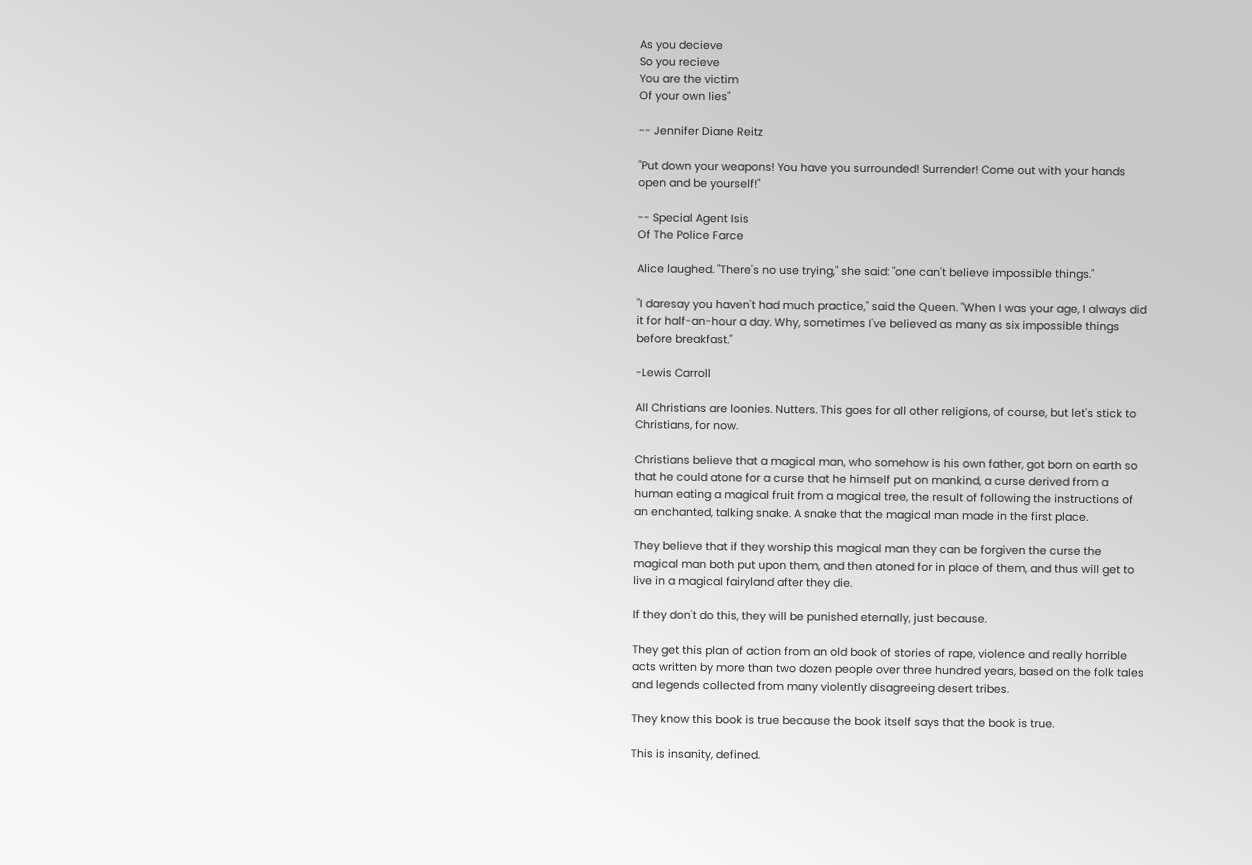As you decieve
So you recieve
You are the victim
Of your own lies"

-- Jennifer Diane Reitz

"Put down your weapons! You have you surrounded! Surrender! Come out with your hands open and be yourself!"

-- Special Agent Isis
Of The Police Farce

Alice laughed. "There's no use trying," she said: "one can't believe impossible things."

"I daresay you haven't had much practice," said the Queen. "When I was your age, I always did it for half-an-hour a day. Why, sometimes I've believed as many as six impossible things before breakfast."

-Lewis Carroll

All Christians are loonies. Nutters. This goes for all other religions, of course, but let's stick to Christians, for now.

Christians believe that a magical man, who somehow is his own father, got born on earth so that he could atone for a curse that he himself put on mankind, a curse derived from a human eating a magical fruit from a magical tree, the result of following the instructions of an enchanted, talking snake. A snake that the magical man made in the first place.

They believe that if they worship this magical man they can be forgiven the curse the magical man both put upon them, and then atoned for in place of them, and thus will get to live in a magical fairyland after they die.

If they don't do this, they will be punished eternally, just because.

They get this plan of action from an old book of stories of rape, violence and really horrible acts written by more than two dozen people over three hundred years, based on the folk tales and legends collected from many violently disagreeing desert tribes.

They know this book is true because the book itself says that the book is true.

This is insanity, defined.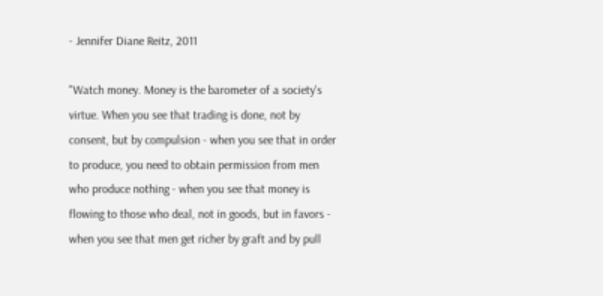- Jennifer Diane Reitz, 2011

"Watch money. Money is the barometer of a society's virtue. When you see that trading is done, not by consent, but by compulsion - when you see that in order to produce, you need to obtain permission from men who produce nothing - when you see that money is flowing to those who deal, not in goods, but in favors - when you see that men get richer by graft and by pull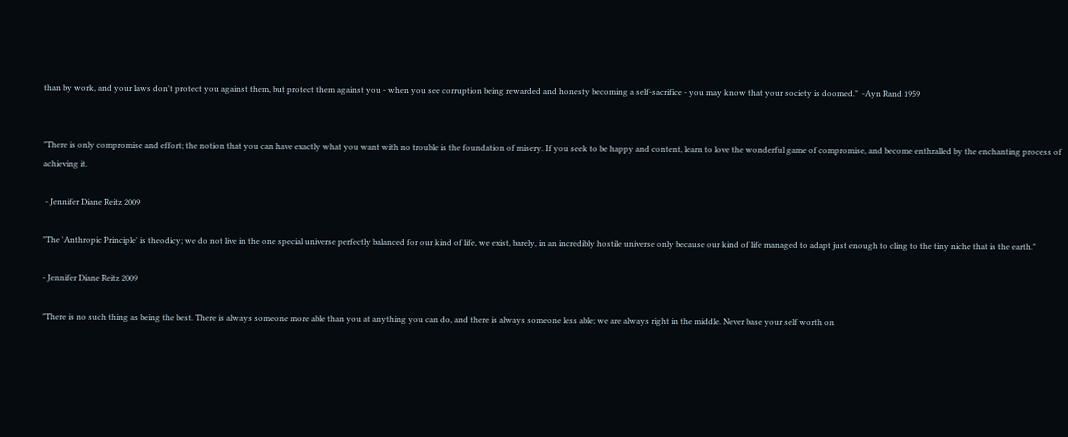than by work, and your laws don't protect you against them, but protect them against you - when you see corruption being rewarded and honesty becoming a self-sacrifice - you may know that your society is doomed."  -Ayn Rand 1959


"There is only compromise and effort; the notion that you can have exactly what you want with no trouble is the foundation of misery. If you seek to be happy and content, learn to love the wonderful game of compromise, and become enthralled by the enchanting process of achieving it.

 - Jennifer Diane Reitz 2009

"The 'Anthropic Principle' is theodicy; we do not live in the one special universe perfectly balanced for our kind of life, we exist, barely, in an incredibly hostile universe only because our kind of life managed to adapt just enough to cling to the tiny niche that is the earth."

- Jennifer Diane Reitz 2009

"There is no such thing as being the best. There is always someone more able than you at anything you can do, and there is always someone less able; we are always right in the middle. Never base your self worth on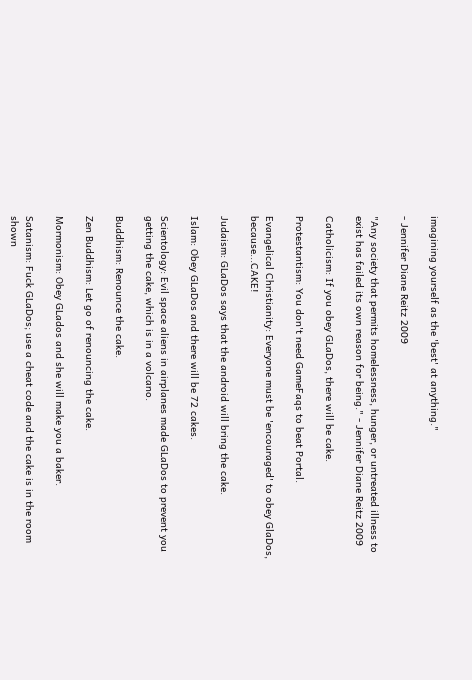imagining yourself as the 'best' at anything."

- Jennifer Diane Reitz 2009

"Any society that permits homelessness, hunger, or untreated illness to exist has failed its own reason for being." - Jennifer Diane Reitz 2009

Catholicism: If you obey GLaDos, there will be cake.

Protestantism: You don't need GameFaqs to beat Portal.

Evangelical Christianity: Everyone must be 'encouraged' to obey GlaDos, because...CAKE!

Judaism: GLaDos says that the android will bring the cake.

Islam: Obey GLaDos and there will be 72 cakes.

Scientology: Evil space aliens in airplanes made GLaDos to prevent you getting the cake, which is in a volcano.

Buddhism: Renounce the cake.

Zen Buddhism: Let go of renouncing the cake.

Mormonism: Obey GLados and she will make you a baker.

Satanism: Fuck GLaDos; use a cheat code and the cake is in the room shown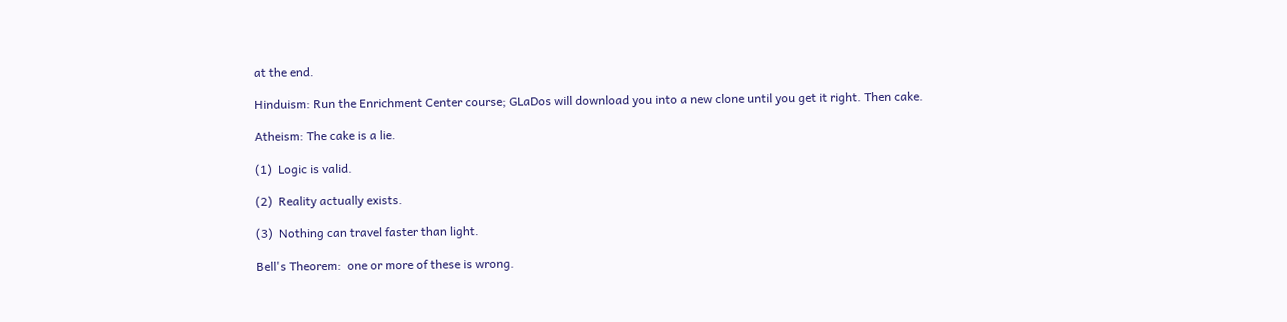at the end.

Hinduism: Run the Enrichment Center course; GLaDos will download you into a new clone until you get it right. Then cake.

Atheism: The cake is a lie.

(1)  Logic is valid.

(2)  Reality actually exists.

(3)  Nothing can travel faster than light.

Bell's Theorem:  one or more of these is wrong.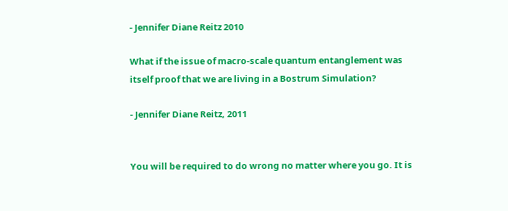- Jennifer Diane Reitz 2010

What if the issue of macro-scale quantum entanglement was itself proof that we are living in a Bostrum Simulation?

- Jennifer Diane Reitz, 2011


You will be required to do wrong no matter where you go. It is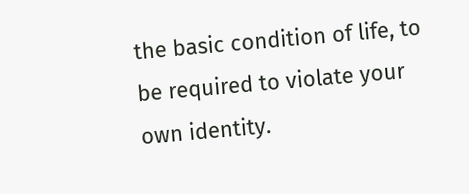the basic condition of life, to be required to violate your own identity.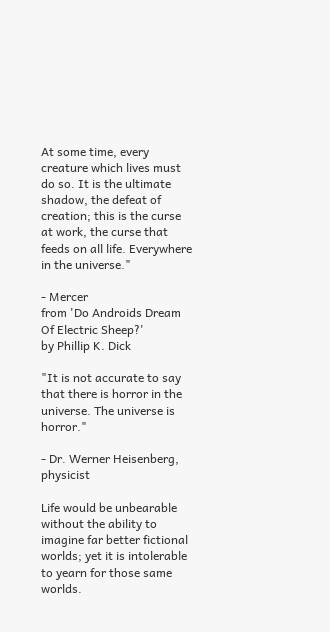At some time, every creature which lives must do so. It is the ultimate shadow, the defeat of creation; this is the curse at work, the curse that feeds on all life. Everywhere in the universe."

- Mercer
from 'Do Androids Dream Of Electric Sheep?'
by Phillip K. Dick

"It is not accurate to say that there is horror in the universe. The universe is horror."

- Dr. Werner Heisenberg, physicist

Life would be unbearable without the ability to imagine far better fictional worlds; yet it is intolerable to yearn for those same worlds.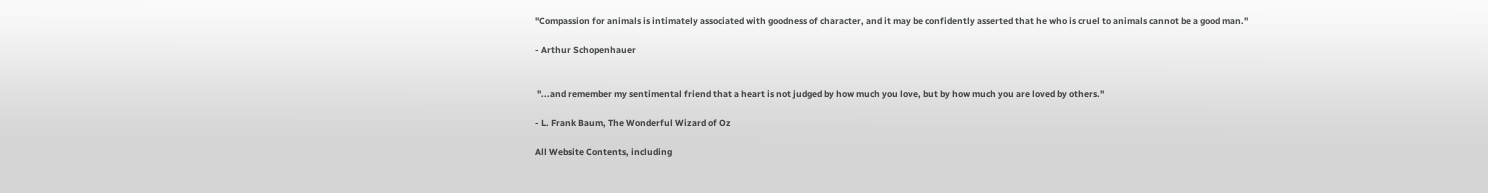"Compassion for animals is intimately associated with goodness of character, and it may be confidently asserted that he who is cruel to animals cannot be a good man."

- Arthur Schopenhauer


 "...and remember my sentimental friend that a heart is not judged by how much you love, but by how much you are loved by others."

- L. Frank Baum, The Wonderful Wizard of Oz

All Website Contents, including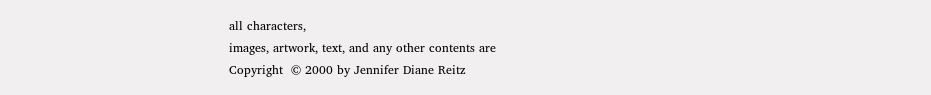all characters,
images, artwork, text, and any other contents are
Copyright  © 2000 by Jennifer Diane Reitz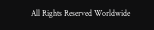All Rights Reserved Worldwide